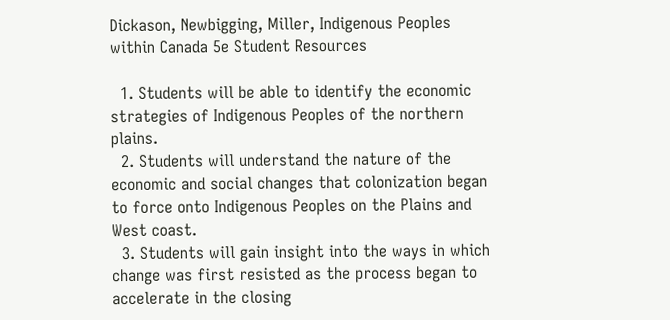Dickason, Newbigging, Miller, Indigenous Peoples within Canada 5e Student Resources

  1. Students will be able to identify the economic strategies of Indigenous Peoples of the northern plains.
  2. Students will understand the nature of the economic and social changes that colonization began to force onto Indigenous Peoples on the Plains and West coast.
  3. Students will gain insight into the ways in which change was first resisted as the process began to accelerate in the closing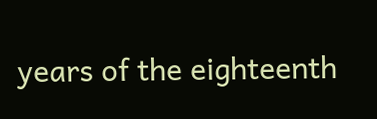years of the eighteenth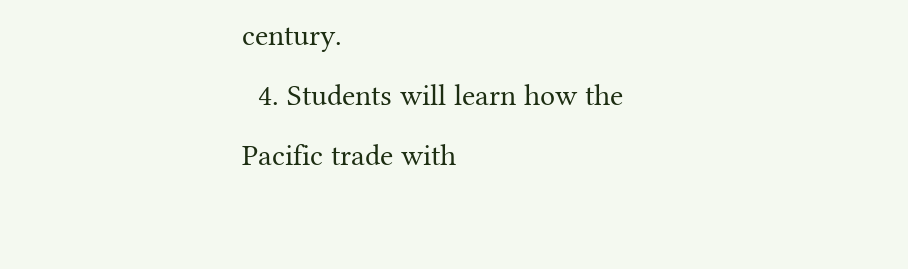century.
  4. Students will learn how the Pacific trade with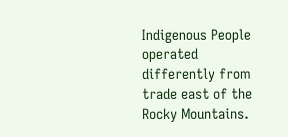Indigenous People operated differently from trade east of the Rocky Mountains.